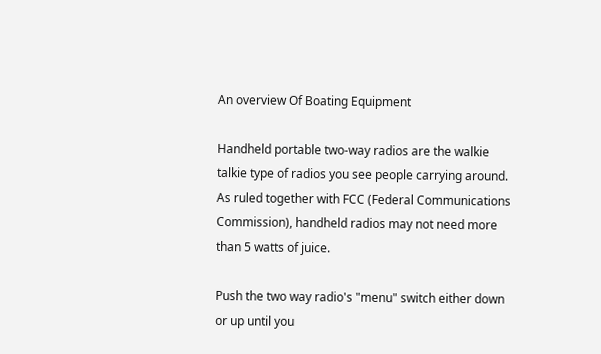An overview Of Boating Equipment

Handheld portable two-way radios are the walkie talkie type of radios you see people carrying around. As ruled together with FCC (Federal Communications Commission), handheld radios may not need more than 5 watts of juice.

Push the two way radio's "menu" switch either down or up until you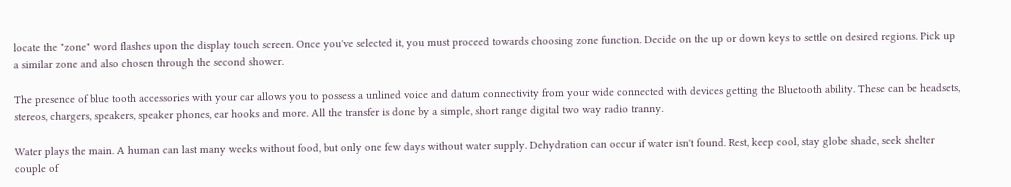locate the "zone" word flashes upon the display touch screen. Once you've selected it, you must proceed towards choosing zone function. Decide on the up or down keys to settle on desired regions. Pick up a similar zone and also chosen through the second shower.

The presence of blue tooth accessories with your car allows you to possess a unlined voice and datum connectivity from your wide connected with devices getting the Bluetooth ability. These can be headsets, stereos, chargers, speakers, speaker phones, ear hooks and more. All the transfer is done by a simple, short range digital two way radio tranny.

Water plays the main. A human can last many weeks without food, but only one few days without water supply. Dehydration can occur if water isn't found. Rest, keep cool, stay globe shade, seek shelter couple of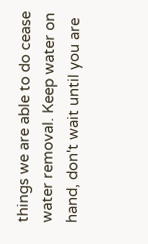things we are able to do cease water removal. Keep water on hand, don't wait until you are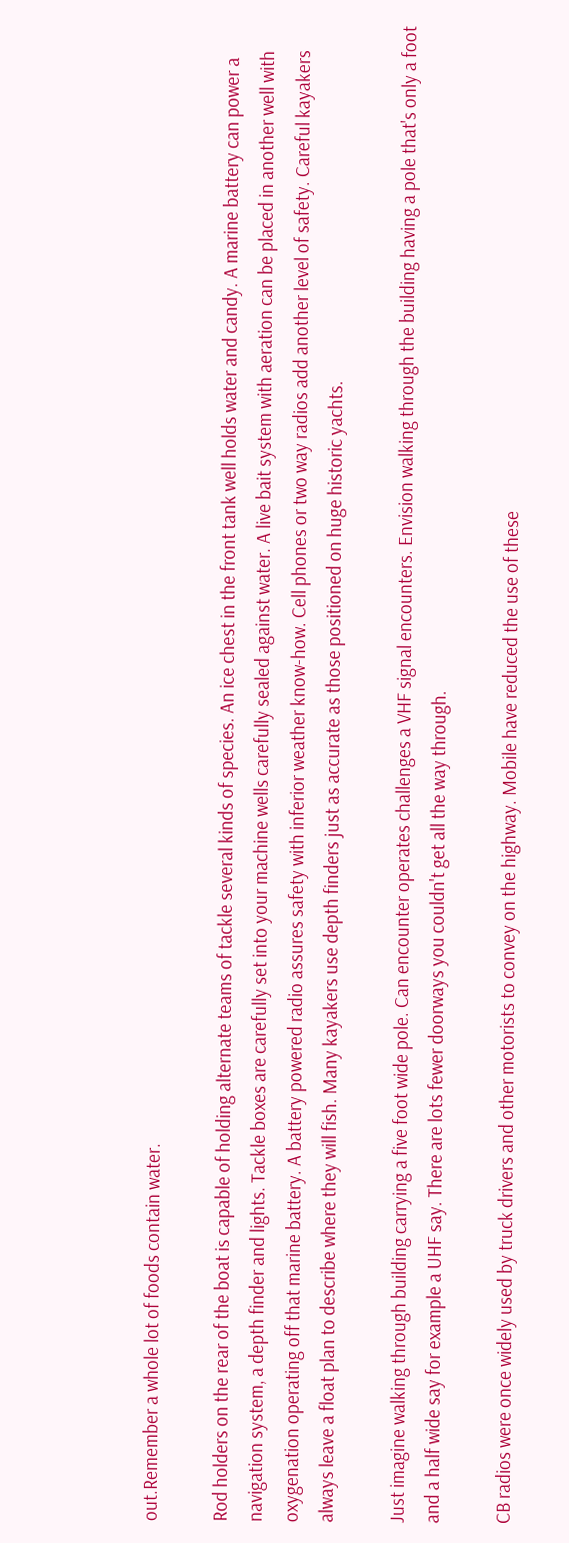out.Remember a whole lot of foods contain water.

Rod holders on the rear of the boat is capable of holding alternate teams of tackle several kinds of species. An ice chest in the front tank well holds water and candy. A marine battery can power a navigation system, a depth finder and lights. Tackle boxes are carefully set into your machine wells carefully sealed against water. A live bait system with aeration can be placed in another well with oxygenation operating off that marine battery. A battery powered radio assures safety with inferior weather know-how. Cell phones or two way radios add another level of safety. Careful kayakers always leave a float plan to describe where they will fish. Many kayakers use depth finders just as accurate as those positioned on huge historic yachts.

Just imagine walking through building carrying a five foot wide pole. Can encounter operates challenges a VHF signal encounters. Envision walking through the building having a pole that's only a foot and a half wide say for example a UHF say. There are lots fewer doorways you couldn't get all the way through.

CB radios were once widely used by truck drivers and other motorists to convey on the highway. Mobile have reduced the use of these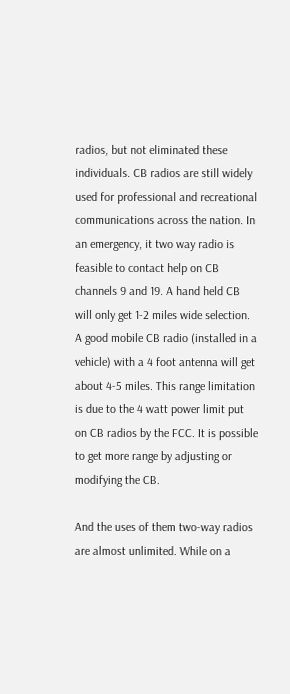radios, but not eliminated these individuals. CB radios are still widely used for professional and recreational communications across the nation. In an emergency, it two way radio is feasible to contact help on CB channels 9 and 19. A hand held CB will only get 1-2 miles wide selection. A good mobile CB radio (installed in a vehicle) with a 4 foot antenna will get about 4-5 miles. This range limitation is due to the 4 watt power limit put on CB radios by the FCC. It is possible to get more range by adjusting or modifying the CB.

And the uses of them two-way radios are almost unlimited. While on a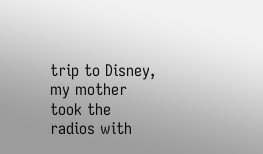trip to Disney, my mother took the radios with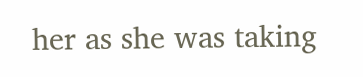her as she was taking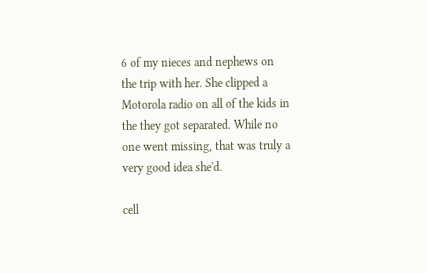6 of my nieces and nephews on the trip with her. She clipped a Motorola radio on all of the kids in the they got separated. While no one went missing, that was truly a very good idea she'd.

cell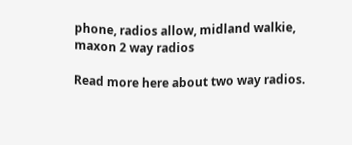phone, radios allow, midland walkie, maxon 2 way radios

Read more here about two way radios.